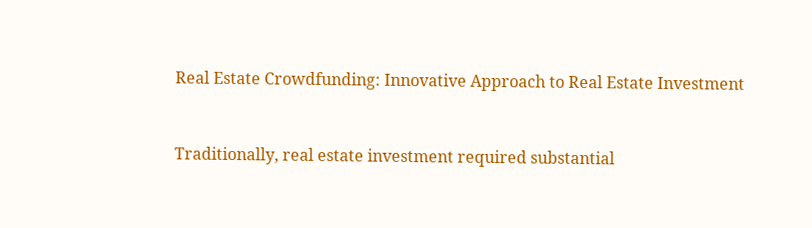Real Estate Crowdfunding: Innovative Approach to Real Estate Investment


Traditionally, real estate investment required substantial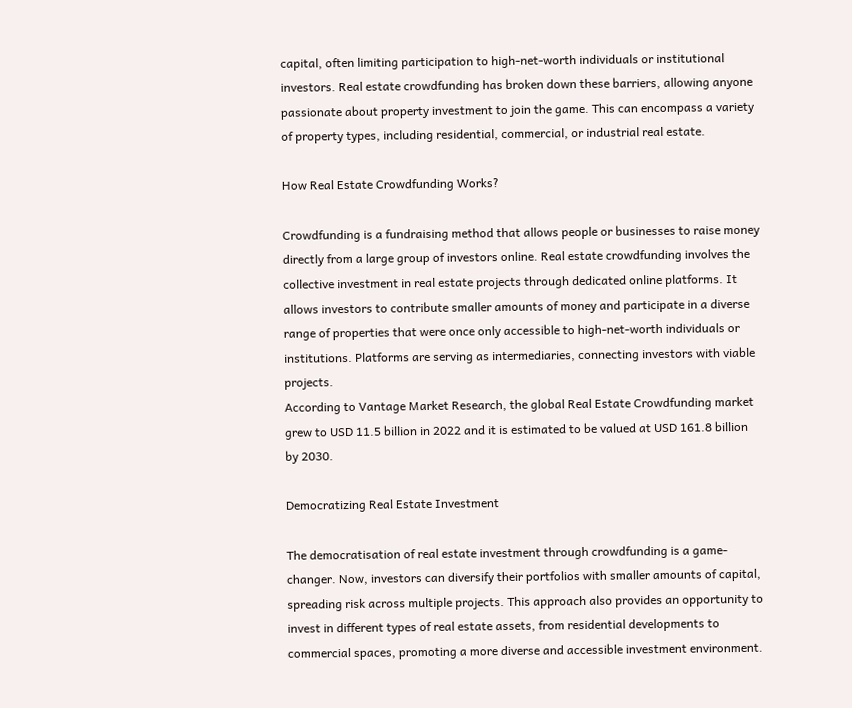capital, often limiting participation to high-net-worth individuals or institutional investors. Real estate crowdfunding has broken down these barriers, allowing anyone passionate about property investment to join the game. This can encompass a variety of property types, including residential, commercial, or industrial real estate.

How Real Estate Crowdfunding Works?

Crowdfunding is a fundraising method that allows people or businesses to raise money directly from a large group of investors online. Real estate crowdfunding involves the collective investment in real estate projects through dedicated online platforms. It allows investors to contribute smaller amounts of money and participate in a diverse range of properties that were once only accessible to high-net-worth individuals or institutions. Platforms are serving as intermediaries, connecting investors with viable projects.
According to Vantage Market Research, the global Real Estate Crowdfunding market grew to USD 11.5 billion in 2022 and it is estimated to be valued at USD 161.8 billion by 2030.

Democratizing Real Estate Investment

The democratisation of real estate investment through crowdfunding is a game-changer. Now, investors can diversify their portfolios with smaller amounts of capital, spreading risk across multiple projects. This approach also provides an opportunity to invest in different types of real estate assets, from residential developments to commercial spaces, promoting a more diverse and accessible investment environment.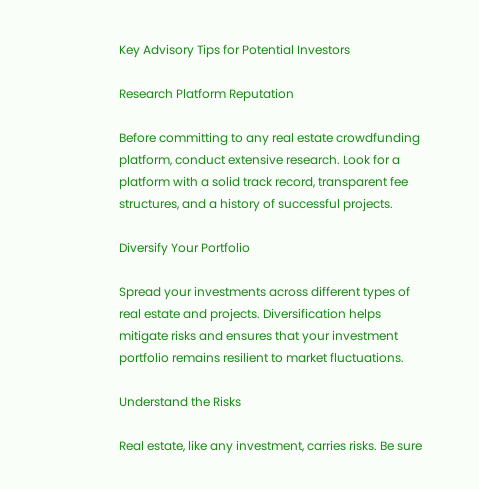Key Advisory Tips for Potential Investors

Research Platform Reputation

Before committing to any real estate crowdfunding platform, conduct extensive research. Look for a platform with a solid track record, transparent fee structures, and a history of successful projects.

Diversify Your Portfolio

Spread your investments across different types of real estate and projects. Diversification helps mitigate risks and ensures that your investment portfolio remains resilient to market fluctuations.

Understand the Risks

Real estate, like any investment, carries risks. Be sure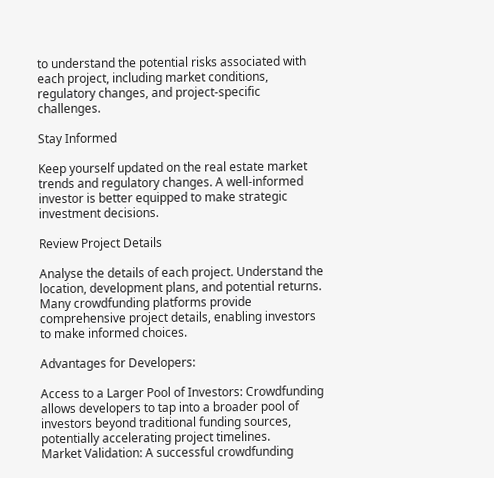to understand the potential risks associated with each project, including market conditions, regulatory changes, and project-specific challenges.

Stay Informed

Keep yourself updated on the real estate market trends and regulatory changes. A well-informed investor is better equipped to make strategic investment decisions.

Review Project Details

Analyse the details of each project. Understand the location, development plans, and potential returns. Many crowdfunding platforms provide comprehensive project details, enabling investors to make informed choices.

Advantages for Developers:

Access to a Larger Pool of Investors: Crowdfunding allows developers to tap into a broader pool of investors beyond traditional funding sources, potentially accelerating project timelines.
Market Validation: A successful crowdfunding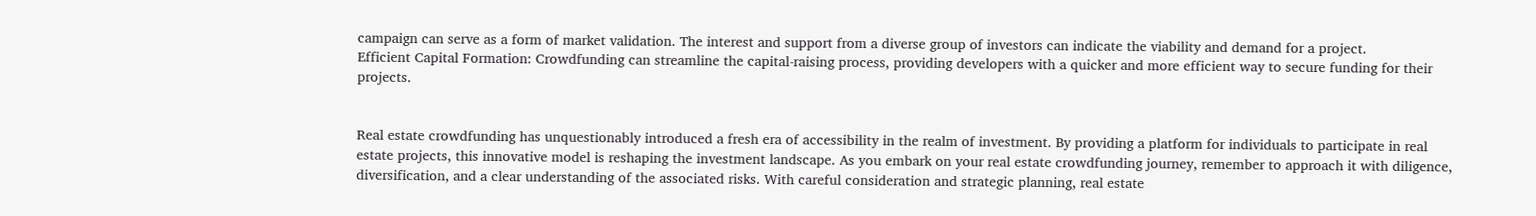campaign can serve as a form of market validation. The interest and support from a diverse group of investors can indicate the viability and demand for a project.
Efficient Capital Formation: Crowdfunding can streamline the capital-raising process, providing developers with a quicker and more efficient way to secure funding for their projects.


Real estate crowdfunding has unquestionably introduced a fresh era of accessibility in the realm of investment. By providing a platform for individuals to participate in real estate projects, this innovative model is reshaping the investment landscape. As you embark on your real estate crowdfunding journey, remember to approach it with diligence, diversification, and a clear understanding of the associated risks. With careful consideration and strategic planning, real estate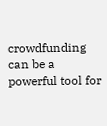crowdfunding can be a powerful tool for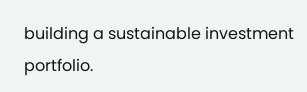building a sustainable investment portfolio.